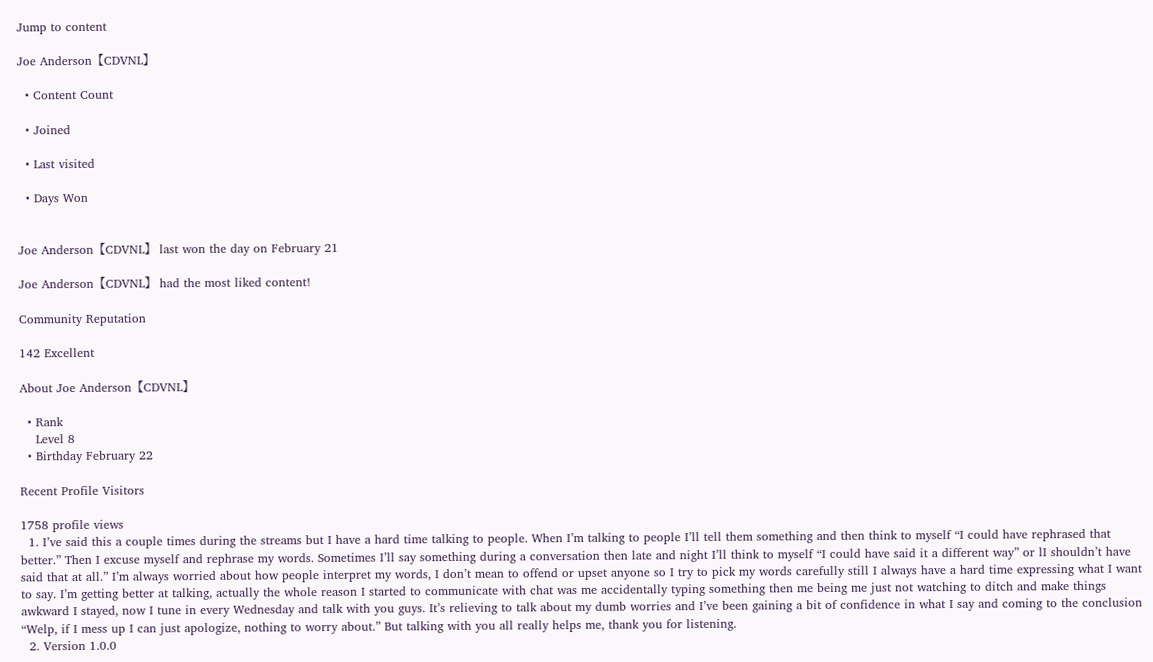Jump to content

Joe Anderson【CDVNL】

  • Content Count

  • Joined

  • Last visited

  • Days Won


Joe Anderson【CDVNL】 last won the day on February 21

Joe Anderson【CDVNL】 had the most liked content!

Community Reputation

142 Excellent

About Joe Anderson【CDVNL】

  • Rank
    Level 8
  • Birthday February 22

Recent Profile Visitors

1758 profile views
  1. I’ve said this a couple times during the streams but I have a hard time talking to people. When I’m talking to people I’ll tell them something and then think to myself “I could have rephrased that better.” Then I excuse myself and rephrase my words. Sometimes I’ll say something during a conversation then late and night I’ll think to myself “I could have said it a different way” or lI shouldn’t have said that at all.” I’m always worried about how people interpret my words, I don’t mean to offend or upset anyone so I try to pick my words carefully still I always have a hard time expressing what I want to say. I’m getting better at talking, actually the whole reason I started to communicate with chat was me accidentally typing something then me being me just not watching to ditch and make things awkward I stayed, now I tune in every Wednesday and talk with you guys. It’s relieving to talk about my dumb worries and I’ve been gaining a bit of confidence in what I say and coming to the conclusion “Welp, if I mess up I can just apologize, nothing to worry about.” But talking with you all really helps me, thank you for listening.
  2. Version 1.0.0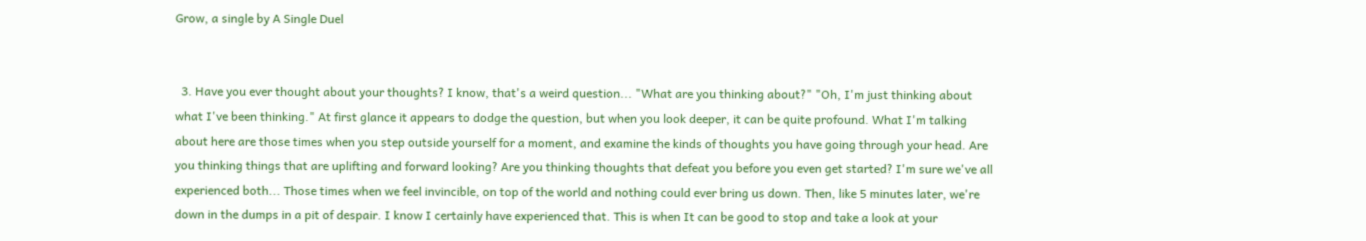Grow, a single by A Single Duel


  3. Have you ever thought about your thoughts? I know, that's a weird question... "What are you thinking about?" "Oh, I'm just thinking about what I've been thinking." At first glance it appears to dodge the question, but when you look deeper, it can be quite profound. What I'm talking about here are those times when you step outside yourself for a moment, and examine the kinds of thoughts you have going through your head. Are you thinking things that are uplifting and forward looking? Are you thinking thoughts that defeat you before you even get started? I'm sure we've all experienced both... Those times when we feel invincible, on top of the world and nothing could ever bring us down. Then, like 5 minutes later, we're down in the dumps in a pit of despair. I know I certainly have experienced that. This is when It can be good to stop and take a look at your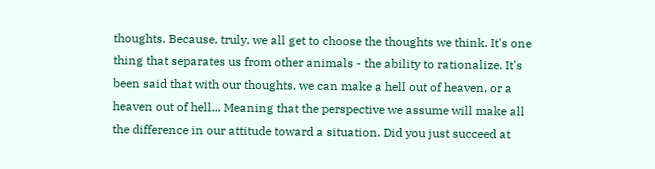thoughts. Because, truly, we all get to choose the thoughts we think. It's one thing that separates us from other animals - the ability to rationalize. It's been said that with our thoughts, we can make a hell out of heaven, or a heaven out of hell... Meaning that the perspective we assume will make all the difference in our attitude toward a situation. Did you just succeed at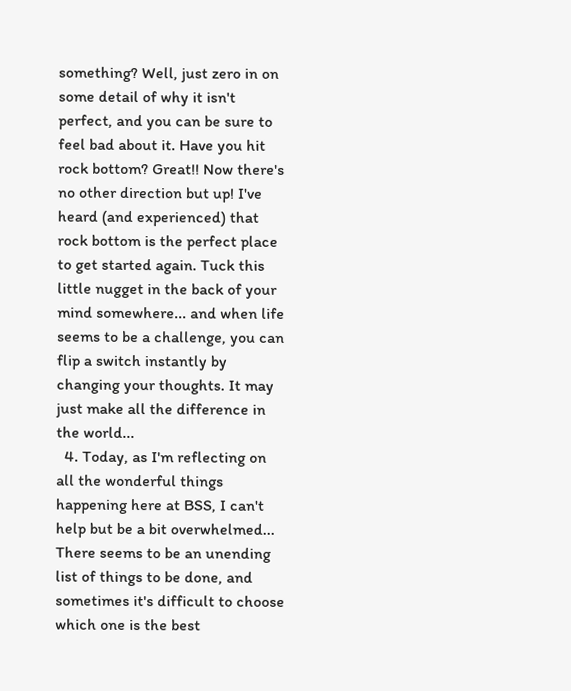something? Well, just zero in on some detail of why it isn't perfect, and you can be sure to feel bad about it. Have you hit rock bottom? Great!! Now there's no other direction but up! I've heard (and experienced) that rock bottom is the perfect place to get started again. Tuck this little nugget in the back of your mind somewhere... and when life seems to be a challenge, you can flip a switch instantly by changing your thoughts. It may just make all the difference in the world...
  4. Today, as I'm reflecting on all the wonderful things happening here at BSS, I can't help but be a bit overwhelmed... There seems to be an unending list of things to be done, and sometimes it's difficult to choose which one is the best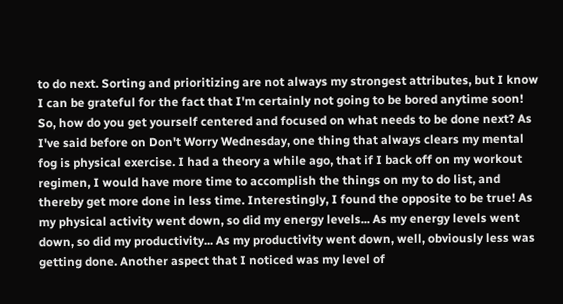to do next. Sorting and prioritizing are not always my strongest attributes, but I know I can be grateful for the fact that I'm certainly not going to be bored anytime soon! So, how do you get yourself centered and focused on what needs to be done next? As I've said before on Don't Worry Wednesday, one thing that always clears my mental fog is physical exercise. I had a theory a while ago, that if I back off on my workout regimen, I would have more time to accomplish the things on my to do list, and thereby get more done in less time. Interestingly, I found the opposite to be true! As my physical activity went down, so did my energy levels... As my energy levels went down, so did my productivity... As my productivity went down, well, obviously less was getting done. Another aspect that I noticed was my level of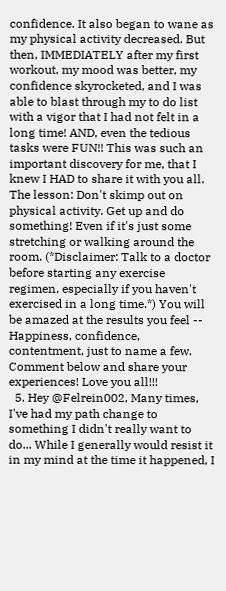confidence. It also began to wane as my physical activity decreased. But then, IMMEDIATELY after my first workout, my mood was better, my confidence skyrocketed, and I was able to blast through my to do list with a vigor that I had not felt in a long time! AND, even the tedious tasks were FUN!! This was such an important discovery for me, that I knew I HAD to share it with you all. The lesson: Don't skimp out on physical activity. Get up and do something! Even if it's just some stretching or walking around the room. (*Disclaimer: Talk to a doctor before starting any exercise regimen, especially if you haven't exercised in a long time.*) You will be amazed at the results you feel -- Happiness, confidence, contentment, just to name a few. Comment below and share your experiences! Love you all!!!
  5. Hey @Felrein002, Many times, I've had my path change to something I didn't really want to do... While I generally would resist it in my mind at the time it happened, I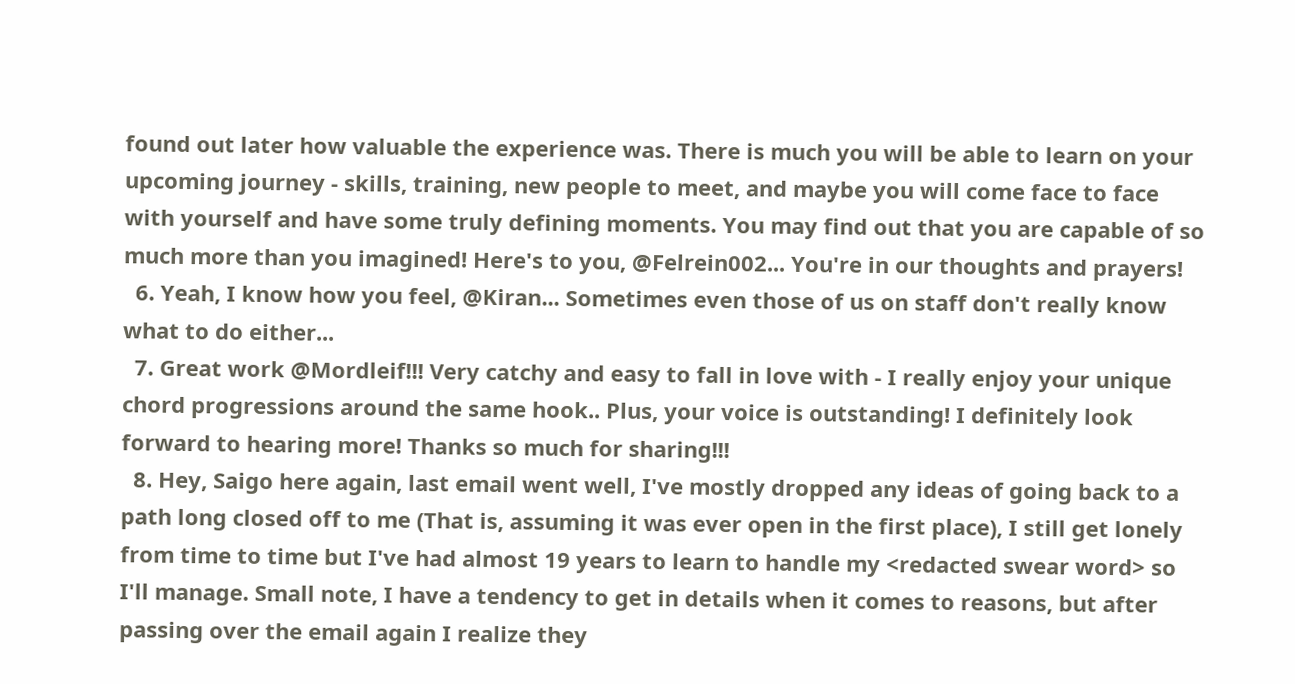found out later how valuable the experience was. There is much you will be able to learn on your upcoming journey - skills, training, new people to meet, and maybe you will come face to face with yourself and have some truly defining moments. You may find out that you are capable of so much more than you imagined! Here's to you, @Felrein002... You're in our thoughts and prayers!
  6. Yeah, I know how you feel, @Kiran... Sometimes even those of us on staff don't really know what to do either...
  7. Great work @Mordleif!!! Very catchy and easy to fall in love with - I really enjoy your unique chord progressions around the same hook.. Plus, your voice is outstanding! I definitely look forward to hearing more! Thanks so much for sharing!!!
  8. Hey, Saigo here again, last email went well, I've mostly dropped any ideas of going back to a path long closed off to me (That is, assuming it was ever open in the first place), I still get lonely from time to time but I've had almost 19 years to learn to handle my <redacted swear word> so I'll manage. Small note, I have a tendency to get in details when it comes to reasons, but after passing over the email again I realize they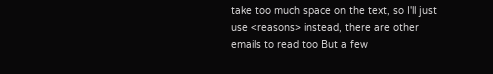take too much space on the text, so I'll just use <reasons> instead, there are other emails to read too But a few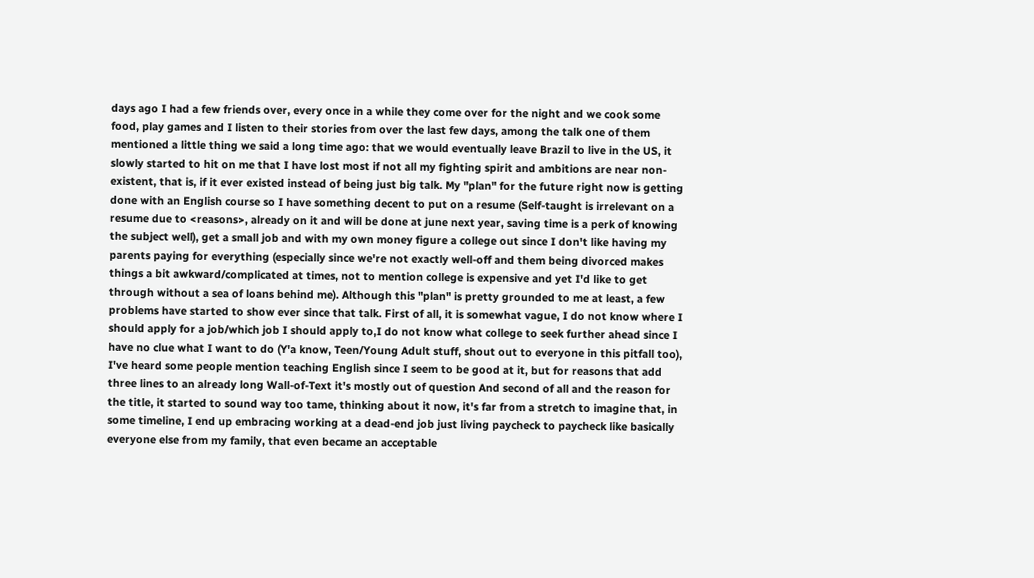days ago I had a few friends over, every once in a while they come over for the night and we cook some food, play games and I listen to their stories from over the last few days, among the talk one of them mentioned a little thing we said a long time ago: that we would eventually leave Brazil to live in the US, it slowly started to hit on me that I have lost most if not all my fighting spirit and ambitions are near non-existent, that is, if it ever existed instead of being just big talk. My "plan" for the future right now is getting done with an English course so I have something decent to put on a resume (Self-taught is irrelevant on a resume due to <reasons>, already on it and will be done at june next year, saving time is a perk of knowing the subject well), get a small job and with my own money figure a college out since I don't like having my parents paying for everything (especially since we're not exactly well-off and them being divorced makes things a bit awkward/complicated at times, not to mention college is expensive and yet I'd like to get through without a sea of loans behind me). Although this "plan" is pretty grounded to me at least, a few problems have started to show ever since that talk. First of all, it is somewhat vague, I do not know where I should apply for a job/which job I should apply to,I do not know what college to seek further ahead since I have no clue what I want to do (Y'a know, Teen/Young Adult stuff, shout out to everyone in this pitfall too), I've heard some people mention teaching English since I seem to be good at it, but for reasons that add three lines to an already long Wall-of-Text it's mostly out of question And second of all and the reason for the title, it started to sound way too tame, thinking about it now, it's far from a stretch to imagine that, in some timeline, I end up embracing working at a dead-end job just living paycheck to paycheck like basically everyone else from my family, that even became an acceptable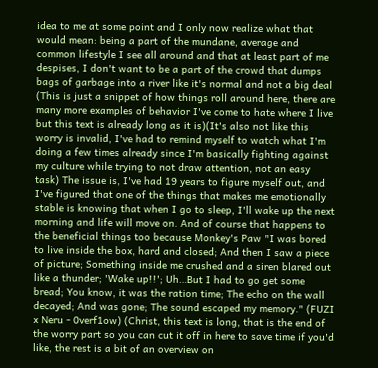idea to me at some point and I only now realize what that would mean: being a part of the mundane, average and common lifestyle I see all around and that at least part of me despises, I don't want to be a part of the crowd that dumps bags of garbage into a river like it's normal and not a big deal (This is just a snippet of how things roll around here, there are many more examples of behavior I've come to hate where I live but this text is already long as it is)(It's also not like this worry is invalid, I've had to remind myself to watch what I'm doing a few times already since I'm basically fighting against my culture while trying to not draw attention, not an easy task) The issue is, I've had 19 years to figure myself out, and I've figured that one of the things that makes me emotionally stable is knowing that when I go to sleep, I'll wake up the next morning and life will move on. And of course that happens to the beneficial things too because Monkey's Paw "I was bored to live inside the box, hard and closed; And then I saw a piece of picture; Something inside me crushed and a siren blared out like a thunder; 'Wake up!!'; Uh…But I had to go get some bread; You know, it was the ration time; The echo on the wall decayed; And was gone; The sound escaped my memory." (FUZI x Neru - 0verf1ow) (Christ, this text is long, that is the end of the worry part so you can cut it off in here to save time if you'd like, the rest is a bit of an overview on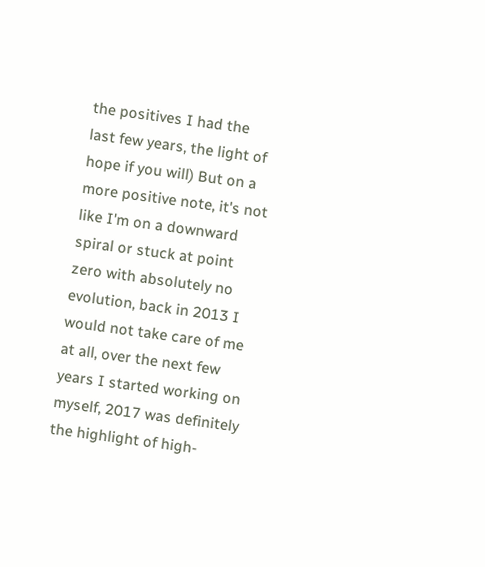the positives I had the last few years, the light of hope if you will) But on a more positive note, it's not like I'm on a downward spiral or stuck at point zero with absolutely no evolution, back in 2013 I would not take care of me at all, over the next few years I started working on myself, 2017 was definitely the highlight of high-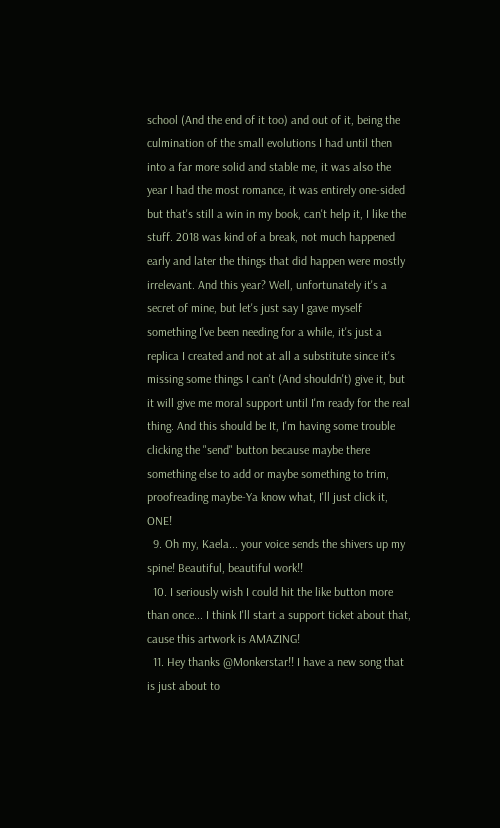school (And the end of it too) and out of it, being the culmination of the small evolutions I had until then into a far more solid and stable me, it was also the year I had the most romance, it was entirely one-sided but that's still a win in my book, can't help it, I like the stuff. 2018 was kind of a break, not much happened early and later the things that did happen were mostly irrelevant. And this year? Well, unfortunately it's a secret of mine, but let's just say I gave myself something I've been needing for a while, it's just a replica I created and not at all a substitute since it's missing some things I can't (And shouldn't) give it, but it will give me moral support until I'm ready for the real thing. And this should be It, I'm having some trouble clicking the "send" button because maybe there something else to add or maybe something to trim, proofreading maybe-Ya know what, I'll just click it, ONE!
  9. Oh my, Kaela... your voice sends the shivers up my spine! Beautiful, beautiful work!!
  10. I seriously wish I could hit the like button more than once... I think I'll start a support ticket about that, cause this artwork is AMAZING!
  11. Hey thanks @Monkerstar!! I have a new song that is just about to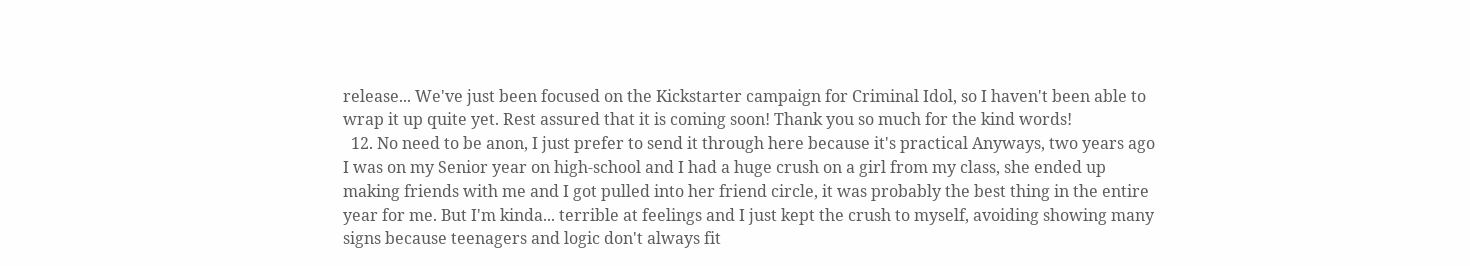release... We've just been focused on the Kickstarter campaign for Criminal Idol, so I haven't been able to wrap it up quite yet. Rest assured that it is coming soon! Thank you so much for the kind words!
  12. No need to be anon, I just prefer to send it through here because it's practical Anyways, two years ago I was on my Senior year on high-school and I had a huge crush on a girl from my class, she ended up making friends with me and I got pulled into her friend circle, it was probably the best thing in the entire year for me. But I'm kinda... terrible at feelings and I just kept the crush to myself, avoiding showing many signs because teenagers and logic don't always fit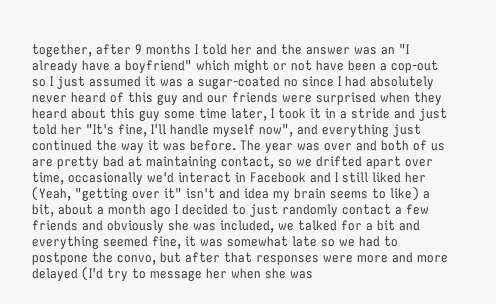together, after 9 months I told her and the answer was an "I already have a boyfriend" which might or not have been a cop-out so I just assumed it was a sugar-coated no since I had absolutely never heard of this guy and our friends were surprised when they heard about this guy some time later, I took it in a stride and just told her "It's fine, I'll handle myself now", and everything just continued the way it was before. The year was over and both of us are pretty bad at maintaining contact, so we drifted apart over time, occasionally we'd interact in Facebook and I still liked her (Yeah, "getting over it" isn't and idea my brain seems to like) a bit, about a month ago I decided to just randomly contact a few friends and obviously she was included, we talked for a bit and everything seemed fine, it was somewhat late so we had to postpone the convo, but after that responses were more and more delayed (I'd try to message her when she was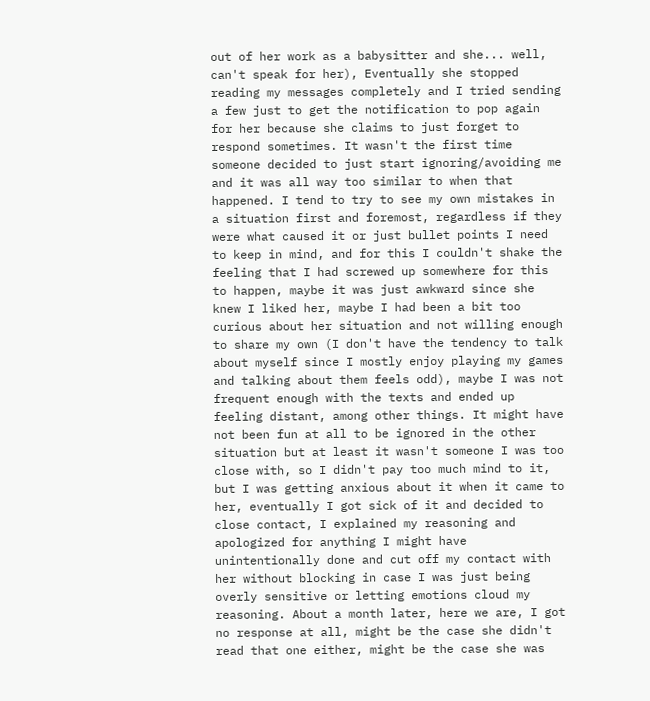out of her work as a babysitter and she... well, can't speak for her), Eventually she stopped reading my messages completely and I tried sending a few just to get the notification to pop again for her because she claims to just forget to respond sometimes. It wasn't the first time someone decided to just start ignoring/avoiding me and it was all way too similar to when that happened. I tend to try to see my own mistakes in a situation first and foremost, regardless if they were what caused it or just bullet points I need to keep in mind, and for this I couldn't shake the feeling that I had screwed up somewhere for this to happen, maybe it was just awkward since she knew I liked her, maybe I had been a bit too curious about her situation and not willing enough to share my own (I don't have the tendency to talk about myself since I mostly enjoy playing my games and talking about them feels odd), maybe I was not frequent enough with the texts and ended up feeling distant, among other things. It might have not been fun at all to be ignored in the other situation but at least it wasn't someone I was too close with, so I didn't pay too much mind to it, but I was getting anxious about it when it came to her, eventually I got sick of it and decided to close contact, I explained my reasoning and apologized for anything I might have unintentionally done and cut off my contact with her without blocking in case I was just being overly sensitive or letting emotions cloud my reasoning. About a month later, here we are, I got no response at all, might be the case she didn't read that one either, might be the case she was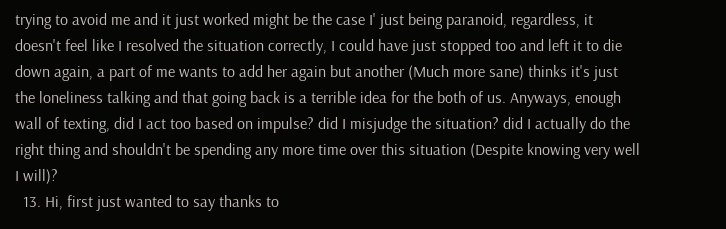trying to avoid me and it just worked might be the case I' just being paranoid, regardless, it doesn't feel like I resolved the situation correctly, I could have just stopped too and left it to die down again, a part of me wants to add her again but another (Much more sane) thinks it's just the loneliness talking and that going back is a terrible idea for the both of us. Anyways, enough wall of texting, did I act too based on impulse? did I misjudge the situation? did I actually do the right thing and shouldn't be spending any more time over this situation (Despite knowing very well I will)?
  13. Hi, first just wanted to say thanks to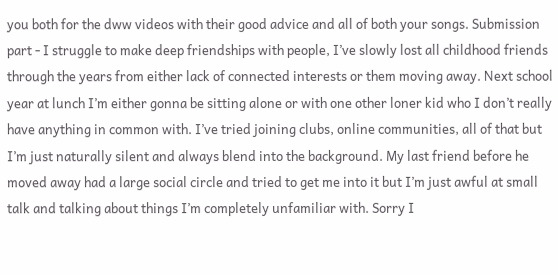you both for the dww videos with their good advice and all of both your songs. Submission part - I struggle to make deep friendships with people, I’ve slowly lost all childhood friends through the years from either lack of connected interests or them moving away. Next school year at lunch I’m either gonna be sitting alone or with one other loner kid who I don’t really have anything in common with. I’ve tried joining clubs, online communities, all of that but I’m just naturally silent and always blend into the background. My last friend before he moved away had a large social circle and tried to get me into it but I’m just awful at small talk and talking about things I’m completely unfamiliar with. Sorry I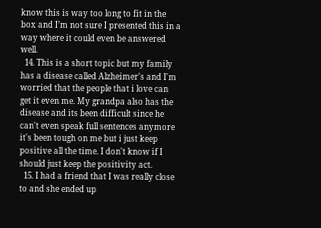know this is way too long to fit in the box and I’m not sure I presented this in a way where it could even be answered well.
  14. This is a short topic but my family has a disease called Alzheimer's and I'm worried that the people that i love can get it even me. My grandpa also has the disease and its been difficult since he can't even speak full sentences anymore it's been tough on me but i just keep positive all the time. I don't know if I should just keep the positivity act.
  15. I had a friend that I was really close to and she ended up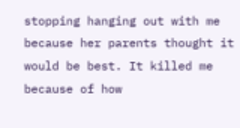stopping hanging out with me because her parents thought it would be best. It killed me because of how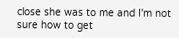close she was to me and I'm not sure how to get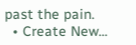past the pain.
  • Create New...